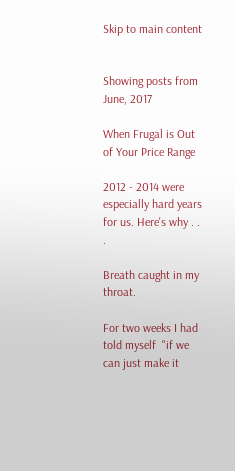Skip to main content


Showing posts from June, 2017

When Frugal is Out of Your Price Range

2012 - 2014 were especially hard years for us. Here's why . . .

Breath caught in my throat.

For two weeks I had told myself  "if we can just make it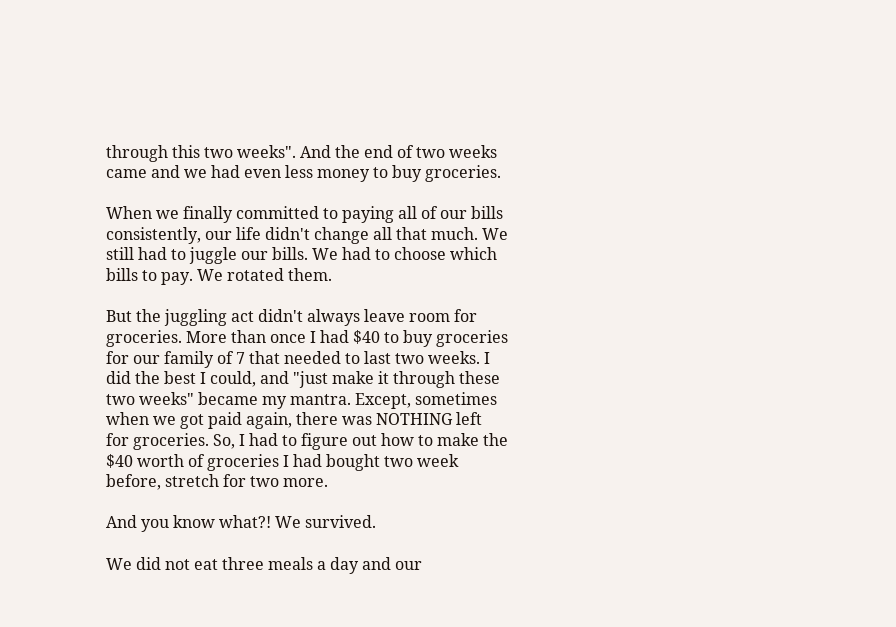through this two weeks". And the end of two weeks came and we had even less money to buy groceries.

When we finally committed to paying all of our bills consistently, our life didn't change all that much. We still had to juggle our bills. We had to choose which bills to pay. We rotated them.

But the juggling act didn't always leave room for groceries. More than once I had $40 to buy groceries for our family of 7 that needed to last two weeks. I did the best I could, and "just make it through these two weeks" became my mantra. Except, sometimes when we got paid again, there was NOTHING left for groceries. So, I had to figure out how to make the $40 worth of groceries I had bought two week before, stretch for two more.

And you know what?! We survived.

We did not eat three meals a day and our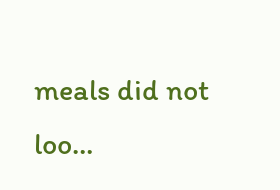meals did not loo…